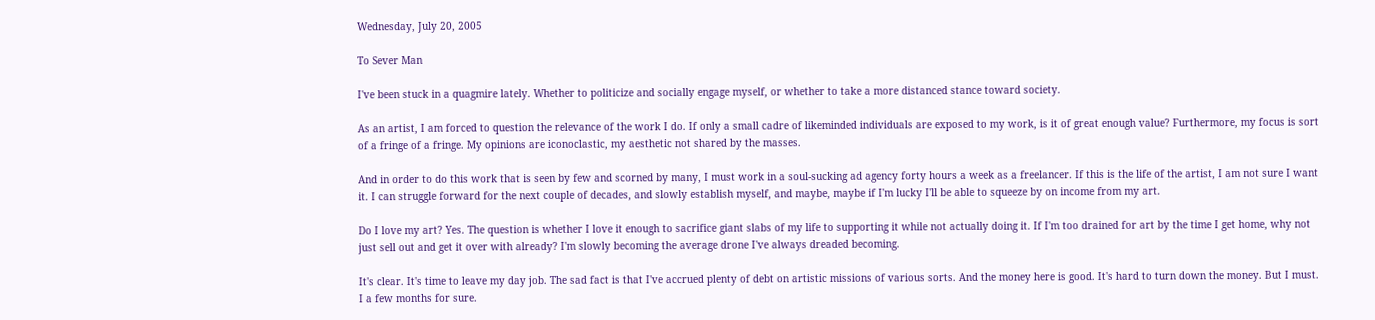Wednesday, July 20, 2005

To Sever Man

I've been stuck in a quagmire lately. Whether to politicize and socially engage myself, or whether to take a more distanced stance toward society.

As an artist, I am forced to question the relevance of the work I do. If only a small cadre of likeminded individuals are exposed to my work, is it of great enough value? Furthermore, my focus is sort of a fringe of a fringe. My opinions are iconoclastic, my aesthetic not shared by the masses.

And in order to do this work that is seen by few and scorned by many, I must work in a soul-sucking ad agency forty hours a week as a freelancer. If this is the life of the artist, I am not sure I want it. I can struggle forward for the next couple of decades, and slowly establish myself, and maybe, maybe if I'm lucky I'll be able to squeeze by on income from my art.

Do I love my art? Yes. The question is whether I love it enough to sacrifice giant slabs of my life to supporting it while not actually doing it. If I'm too drained for art by the time I get home, why not just sell out and get it over with already? I'm slowly becoming the average drone I've always dreaded becoming.

It's clear. It's time to leave my day job. The sad fact is that I've accrued plenty of debt on artistic missions of various sorts. And the money here is good. It's hard to turn down the money. But I must. I a few months for sure.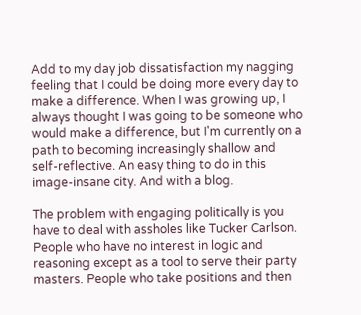Add to my day job dissatisfaction my nagging feeling that I could be doing more every day to make a difference. When I was growing up, I always thought I was going to be someone who would make a difference, but I'm currently on a path to becoming increasingly shallow and self-reflective. An easy thing to do in this image-insane city. And with a blog.

The problem with engaging politically is you have to deal with assholes like Tucker Carlson. People who have no interest in logic and reasoning except as a tool to serve their party masters. People who take positions and then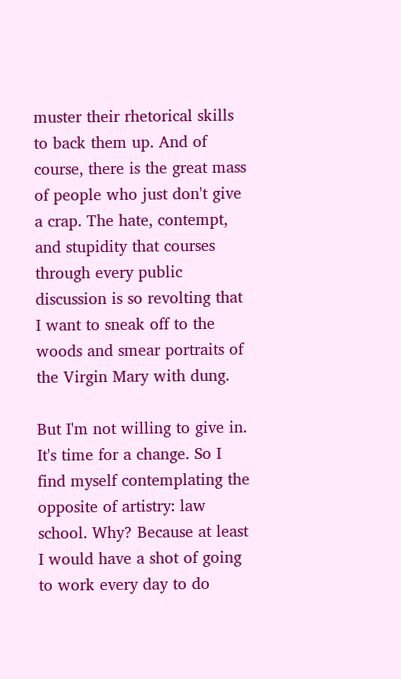muster their rhetorical skills to back them up. And of course, there is the great mass of people who just don't give a crap. The hate, contempt, and stupidity that courses through every public discussion is so revolting that I want to sneak off to the woods and smear portraits of the Virgin Mary with dung.

But I'm not willing to give in. It's time for a change. So I find myself contemplating the opposite of artistry: law school. Why? Because at least I would have a shot of going to work every day to do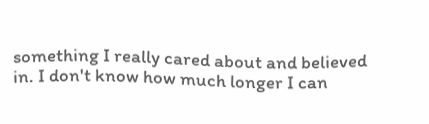something I really cared about and believed in. I don't know how much longer I can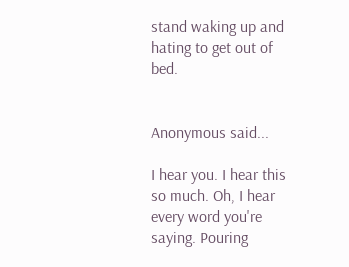stand waking up and hating to get out of bed.


Anonymous said...

I hear you. I hear this so much. Oh, I hear every word you're saying. Pouring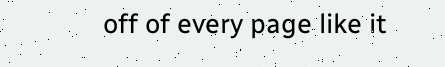off of every page like it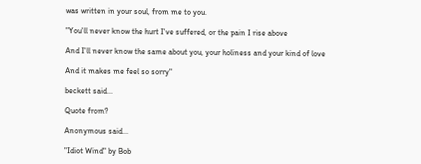was written in your soul, from me to you.

"You'll never know the hurt I've suffered, or the pain I rise above

And I'll never know the same about you, your holiness and your kind of love

And it makes me feel so sorry"

beckett said...

Quote from?

Anonymous said...

"Idiot Wind" by Bob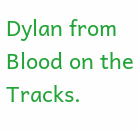Dylan from Blood on the Tracks.